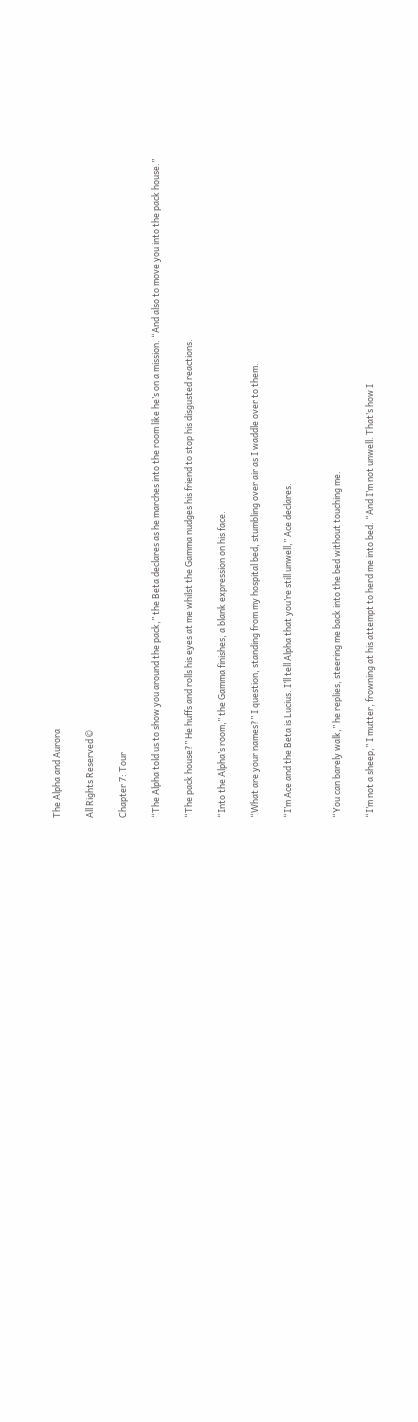The Alpha and Aurora

All Rights Reserved ©

Chapter 7: Tour

“The Alpha told us to show you around the pack,” the Beta declares as he marches into the room like he’s on a mission. “And also to move you into the pack house.”

“The pack house?” He huffs and rolls his eyes at me whilst the Gamma nudges his friend to stop his disgusted reactions.

“Into the Alpha’s room,” the Gamma finishes, a blank expression on his face.

“What are your names?” I question, standing from my hospital bed, stumbling over air as I waddle over to them.

“I’m Ace and the Beta is Lucius. I’ll tell Alpha that you’re still unwell,” Ace declares.


“You can barely walk,” he replies, steering me back into the bed without touching me.

“I’m not a sheep,” I mutter, frowning at his attempt to herd me into bed. “And I’m not unwell. That’s how I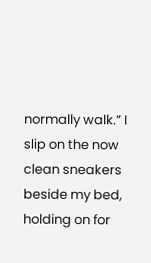normally walk.” I slip on the now clean sneakers beside my bed, holding on for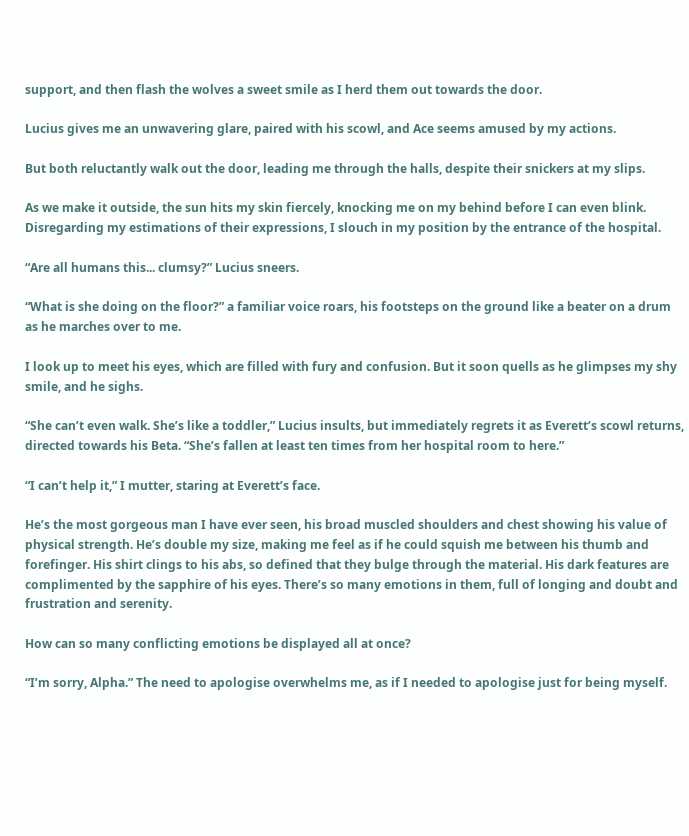support, and then flash the wolves a sweet smile as I herd them out towards the door.

Lucius gives me an unwavering glare, paired with his scowl, and Ace seems amused by my actions.

But both reluctantly walk out the door, leading me through the halls, despite their snickers at my slips.

As we make it outside, the sun hits my skin fiercely, knocking me on my behind before I can even blink. Disregarding my estimations of their expressions, I slouch in my position by the entrance of the hospital.

“Are all humans this... clumsy?” Lucius sneers.

“What is she doing on the floor?” a familiar voice roars, his footsteps on the ground like a beater on a drum as he marches over to me.

I look up to meet his eyes, which are filled with fury and confusion. But it soon quells as he glimpses my shy smile, and he sighs.

“She can’t even walk. She’s like a toddler,” Lucius insults, but immediately regrets it as Everett’s scowl returns, directed towards his Beta. “She’s fallen at least ten times from her hospital room to here.”

“I can’t help it,” I mutter, staring at Everett’s face.

He’s the most gorgeous man I have ever seen, his broad muscled shoulders and chest showing his value of physical strength. He’s double my size, making me feel as if he could squish me between his thumb and forefinger. His shirt clings to his abs, so defined that they bulge through the material. His dark features are complimented by the sapphire of his eyes. There’s so many emotions in them, full of longing and doubt and frustration and serenity.

How can so many conflicting emotions be displayed all at once?

“I’m sorry, Alpha.” The need to apologise overwhelms me, as if I needed to apologise just for being myself.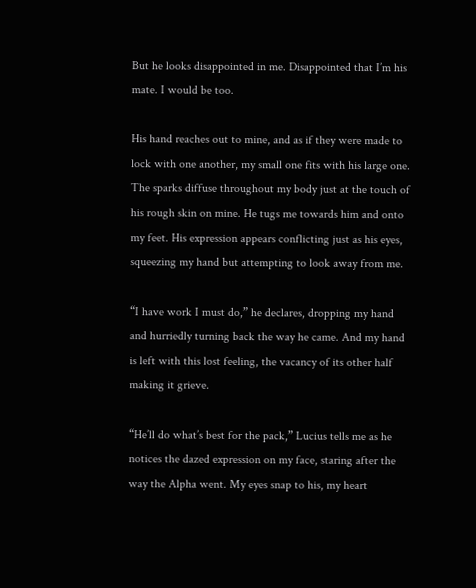But he looks disappointed in me. Disappointed that I’m his mate. I would be too.

His hand reaches out to mine, and as if they were made to lock with one another, my small one fits with his large one. The sparks diffuse throughout my body just at the touch of his rough skin on mine. He tugs me towards him and onto my feet. His expression appears conflicting just as his eyes, squeezing my hand but attempting to look away from me.

“I have work I must do,” he declares, dropping my hand and hurriedly turning back the way he came. And my hand is left with this lost feeling, the vacancy of its other half making it grieve.

“He’ll do what’s best for the pack,” Lucius tells me as he notices the dazed expression on my face, staring after the way the Alpha went. My eyes snap to his, my heart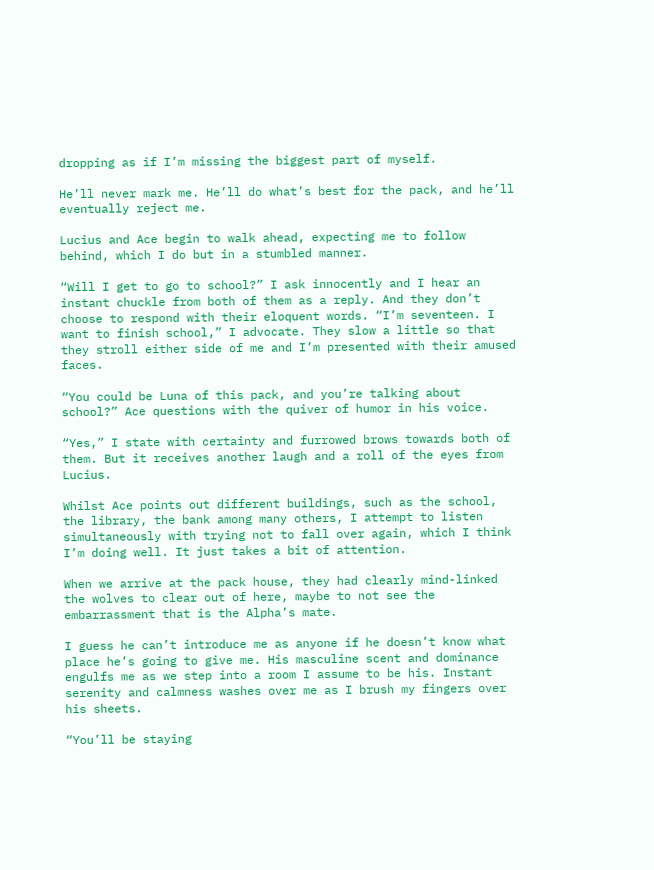dropping as if I’m missing the biggest part of myself.

He’ll never mark me. He’ll do what’s best for the pack, and he’ll eventually reject me.

Lucius and Ace begin to walk ahead, expecting me to follow behind, which I do but in a stumbled manner.

“Will I get to go to school?” I ask innocently and I hear an instant chuckle from both of them as a reply. And they don’t choose to respond with their eloquent words. “I’m seventeen. I want to finish school,” I advocate. They slow a little so that they stroll either side of me and I’m presented with their amused faces.

“You could be Luna of this pack, and you’re talking about school?” Ace questions with the quiver of humor in his voice.

“Yes,” I state with certainty and furrowed brows towards both of them. But it receives another laugh and a roll of the eyes from Lucius.

Whilst Ace points out different buildings, such as the school, the library, the bank among many others, I attempt to listen simultaneously with trying not to fall over again, which I think I’m doing well. It just takes a bit of attention.

When we arrive at the pack house, they had clearly mind-linked the wolves to clear out of here, maybe to not see the embarrassment that is the Alpha’s mate.

I guess he can’t introduce me as anyone if he doesn’t know what place he’s going to give me. His masculine scent and dominance engulfs me as we step into a room I assume to be his. Instant serenity and calmness washes over me as I brush my fingers over his sheets.

“You’ll be staying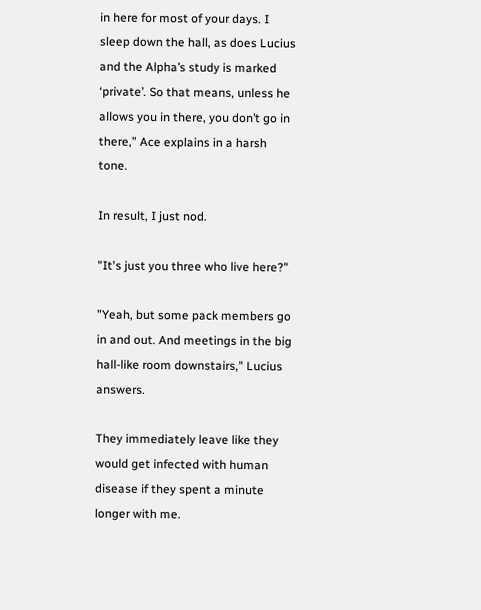in here for most of your days. I sleep down the hall, as does Lucius and the Alpha’s study is marked ‘private’. So that means, unless he allows you in there, you don’t go in there,” Ace explains in a harsh tone.

In result, I just nod.

"It's just you three who live here?"

"Yeah, but some pack members go in and out. And meetings in the big hall-like room downstairs," Lucius answers.

They immediately leave like they would get infected with human disease if they spent a minute longer with me.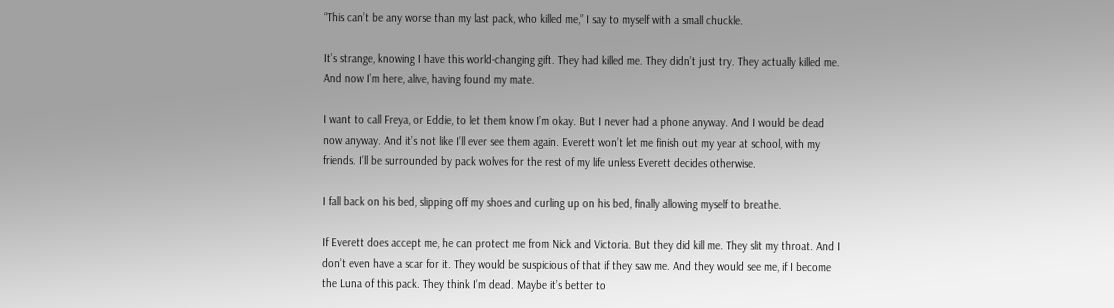“This can’t be any worse than my last pack, who killed me,” I say to myself with a small chuckle.

It’s strange, knowing I have this world-changing gift. They had killed me. They didn’t just try. They actually killed me. And now I’m here, alive, having found my mate.

I want to call Freya, or Eddie, to let them know I’m okay. But I never had a phone anyway. And I would be dead now anyway. And it’s not like I’ll ever see them again. Everett won’t let me finish out my year at school, with my friends. I’ll be surrounded by pack wolves for the rest of my life unless Everett decides otherwise.

I fall back on his bed, slipping off my shoes and curling up on his bed, finally allowing myself to breathe.

If Everett does accept me, he can protect me from Nick and Victoria. But they did kill me. They slit my throat. And I don’t even have a scar for it. They would be suspicious of that if they saw me. And they would see me, if I become the Luna of this pack. They think I’m dead. Maybe it’s better to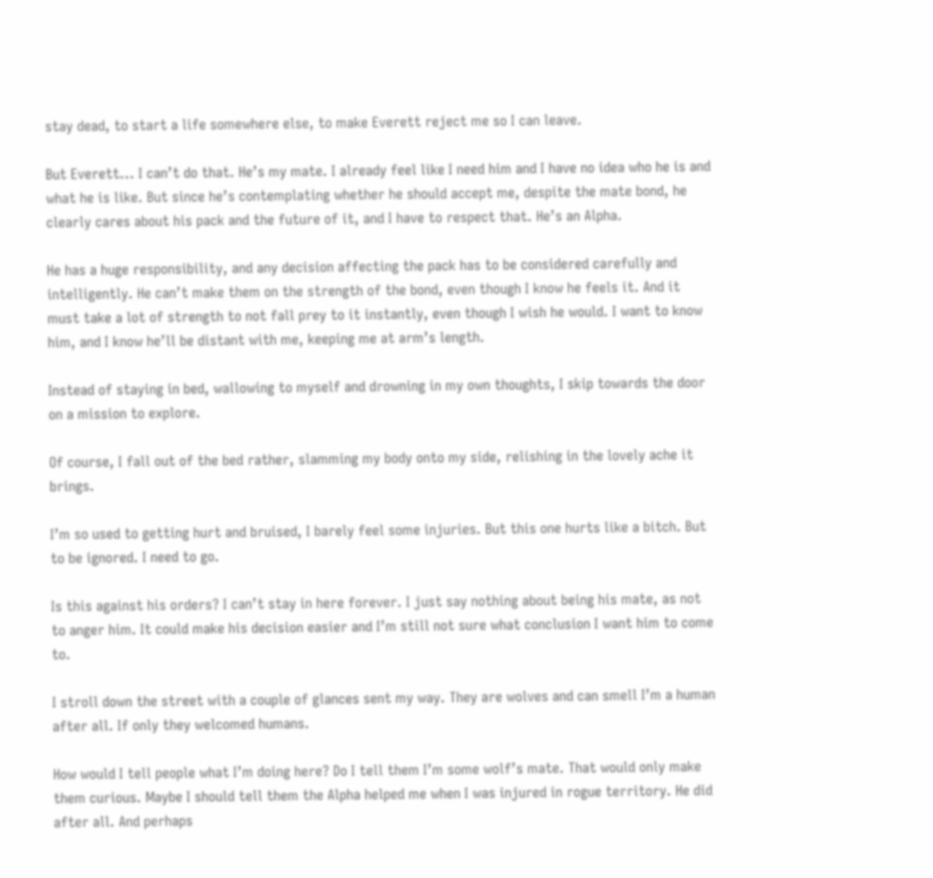stay dead, to start a life somewhere else, to make Everett reject me so I can leave.

But Everett... I can’t do that. He’s my mate. I already feel like I need him and I have no idea who he is and what he is like. But since he’s contemplating whether he should accept me, despite the mate bond, he clearly cares about his pack and the future of it, and I have to respect that. He’s an Alpha.

He has a huge responsibility, and any decision affecting the pack has to be considered carefully and intelligently. He can’t make them on the strength of the bond, even though I know he feels it. And it must take a lot of strength to not fall prey to it instantly, even though I wish he would. I want to know him, and I know he’ll be distant with me, keeping me at arm’s length.

Instead of staying in bed, wallowing to myself and drowning in my own thoughts, I skip towards the door on a mission to explore.

Of course, I fall out of the bed rather, slamming my body onto my side, relishing in the lovely ache it brings.

I’m so used to getting hurt and bruised, I barely feel some injuries. But this one hurts like a bitch. But to be ignored. I need to go.

Is this against his orders? I can’t stay in here forever. I just say nothing about being his mate, as not to anger him. It could make his decision easier and I’m still not sure what conclusion I want him to come to.

I stroll down the street with a couple of glances sent my way. They are wolves and can smell I’m a human after all. If only they welcomed humans.

How would I tell people what I’m doing here? Do I tell them I’m some wolf’s mate. That would only make them curious. Maybe I should tell them the Alpha helped me when I was injured in rogue territory. He did after all. And perhaps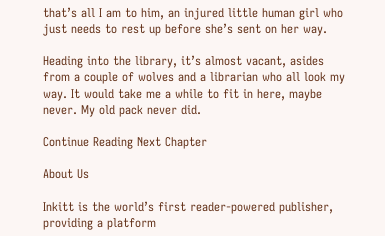that’s all I am to him, an injured little human girl who just needs to rest up before she’s sent on her way.

Heading into the library, it’s almost vacant, asides from a couple of wolves and a librarian who all look my way. It would take me a while to fit in here, maybe never. My old pack never did.

Continue Reading Next Chapter

About Us

Inkitt is the world’s first reader-powered publisher, providing a platform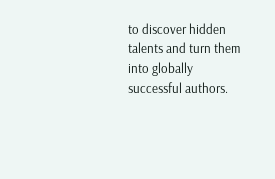to discover hidden talents and turn them into globally successful authors.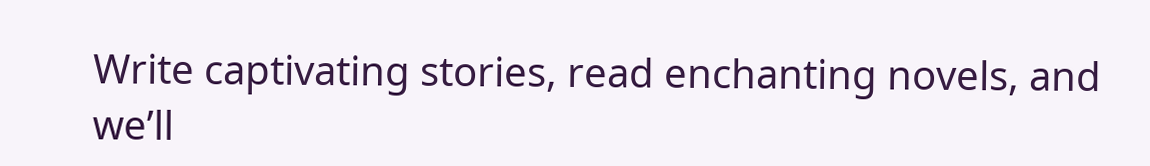Write captivating stories, read enchanting novels, and we’ll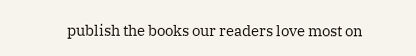publish the books our readers love most on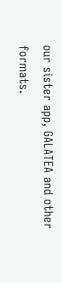our sister app, GALATEA and other formats.